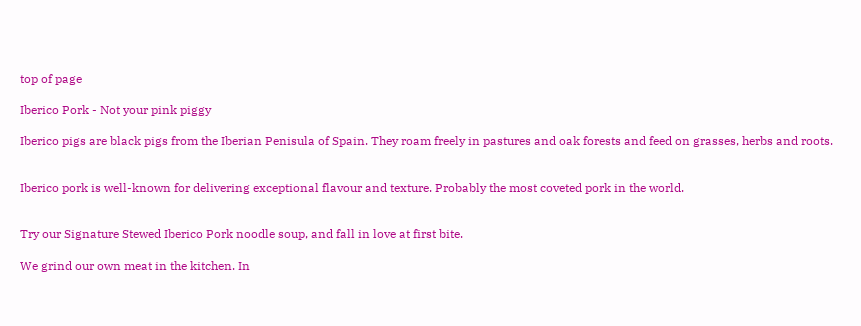top of page

Iberico Pork - Not your pink piggy

Iberico pigs are black pigs from the Iberian Penisula of Spain. They roam freely in pastures and oak forests and feed on grasses, herbs and roots.


Iberico pork is well-known for delivering exceptional flavour and texture. Probably the most coveted pork in the world.


Try our Signature Stewed Iberico Pork noodle soup, and fall in love at first bite.

We grind our own meat in the kitchen. In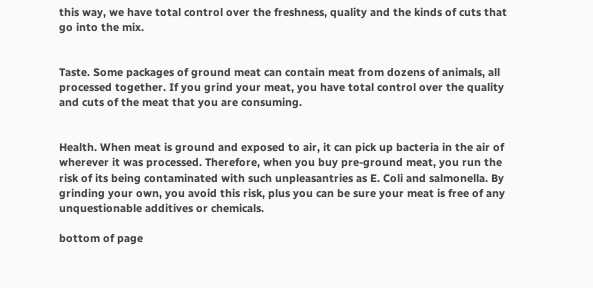this way, we have total control over the freshness, quality and the kinds of cuts that go into the mix.


Taste. Some packages of ground meat can contain meat from dozens of animals, all processed together. If you grind your meat, you have total control over the quality and cuts of the meat that you are consuming.


Health. When meat is ground and exposed to air, it can pick up bacteria in the air of wherever it was processed. Therefore, when you buy pre-ground meat, you run the risk of its being contaminated with such unpleasantries as E. Coli and salmonella. By grinding your own, you avoid this risk, plus you can be sure your meat is free of any unquestionable additives or chemicals.

bottom of page